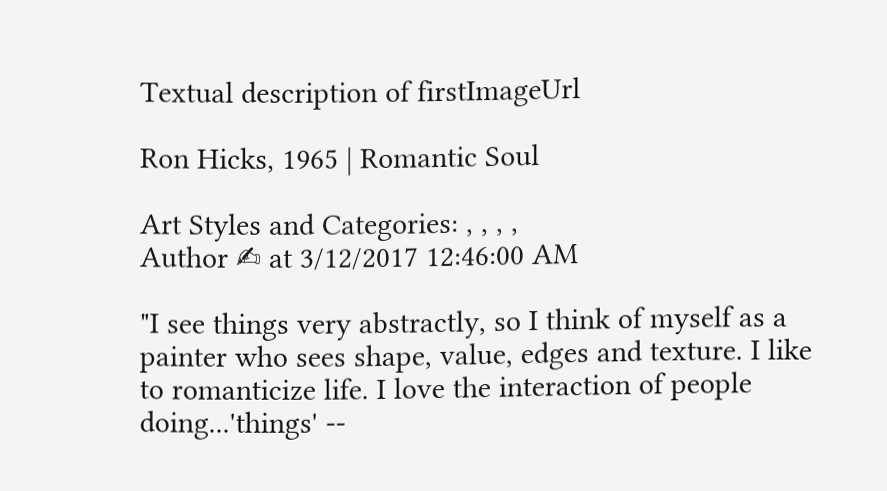Textual description of firstImageUrl

Ron Hicks, 1965 | Romantic Soul

Art Styles and Categories: , , , ,
Author ✍ at 3/12/2017 12:46:00 AM

"I see things very abstractly, so I think of myself as a painter who sees shape, value, edges and texture. I like to romanticize life. I love the interaction of people doing...'things' --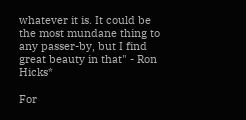whatever it is. It could be the most mundane thing to any passer-by, but I find great beauty in that" - Ron Hicks*

For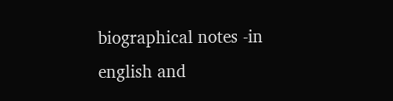biographical notes -in english and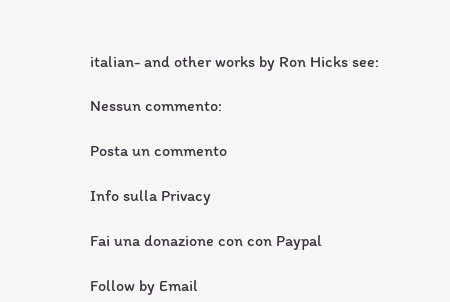italian- and other works by Ron Hicks see:

Nessun commento:

Posta un commento

Info sulla Privacy

Fai una donazione con con Paypal

Follow by Email